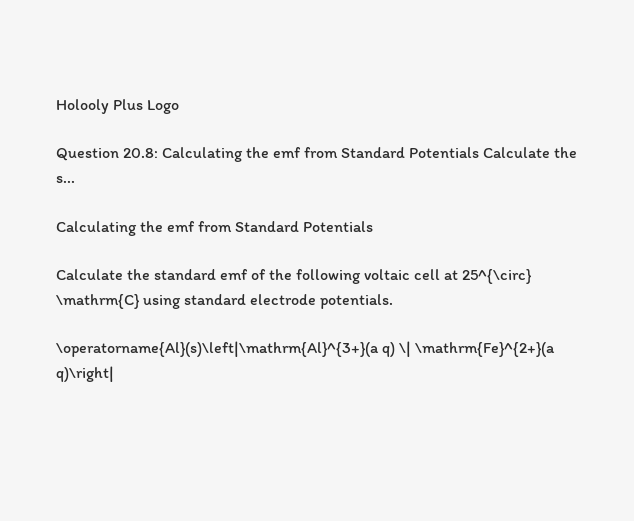Holooly Plus Logo

Question 20.8: Calculating the emf from Standard Potentials Calculate the s...

Calculating the emf from Standard Potentials

Calculate the standard emf of the following voltaic cell at 25^{\circ} \mathrm{C} using standard electrode potentials.

\operatorname{Al}(s)\left|\mathrm{Al}^{3+}(a q) \| \mathrm{Fe}^{2+}(a q)\right|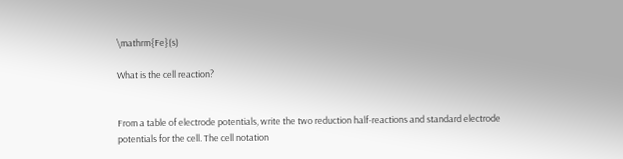\mathrm{Fe}(s)

What is the cell reaction?


From a table of electrode potentials, write the two reduction half-reactions and standard electrode potentials for the cell. The cell notation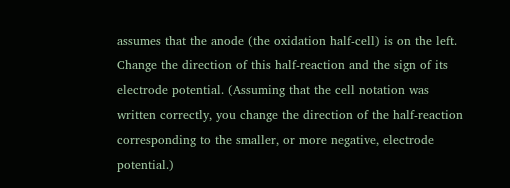assumes that the anode (the oxidation half-cell) is on the left. Change the direction of this half-reaction and the sign of its electrode potential. (Assuming that the cell notation was written correctly, you change the direction of the half-reaction corresponding to the smaller, or more negative, electrode potential.)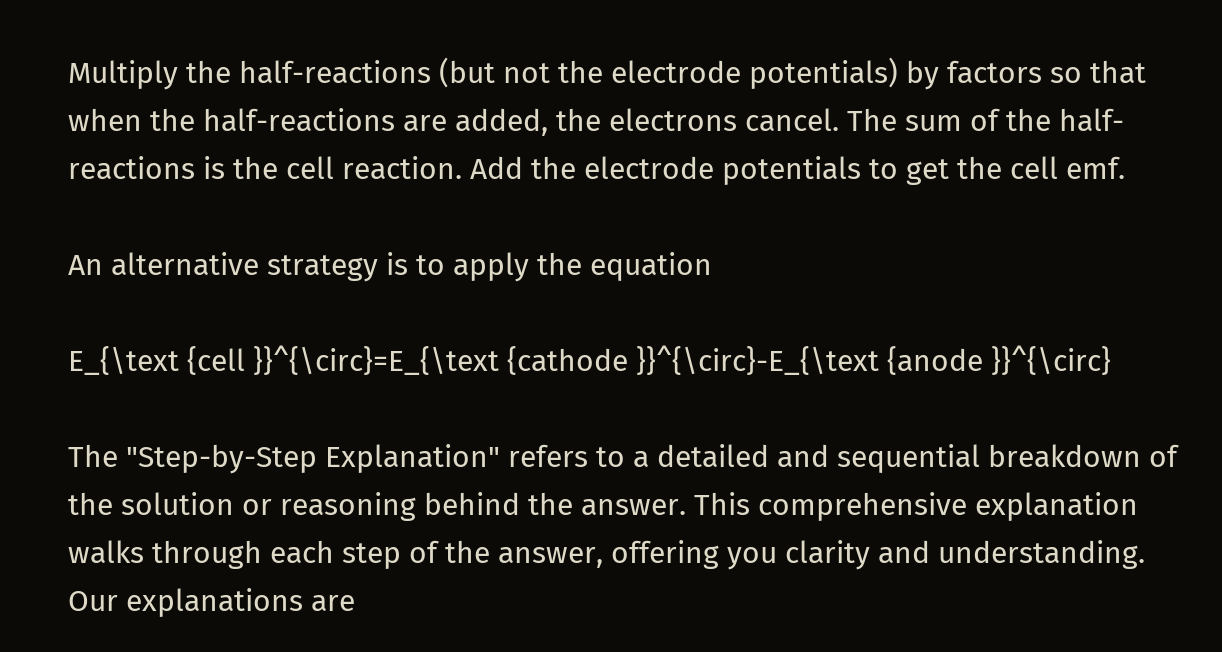Multiply the half-reactions (but not the electrode potentials) by factors so that when the half-reactions are added, the electrons cancel. The sum of the half-reactions is the cell reaction. Add the electrode potentials to get the cell emf.

An alternative strategy is to apply the equation

E_{\text {cell }}^{\circ}=E_{\text {cathode }}^{\circ}-E_{\text {anode }}^{\circ}

The "Step-by-Step Explanation" refers to a detailed and sequential breakdown of the solution or reasoning behind the answer. This comprehensive explanation walks through each step of the answer, offering you clarity and understanding.
Our explanations are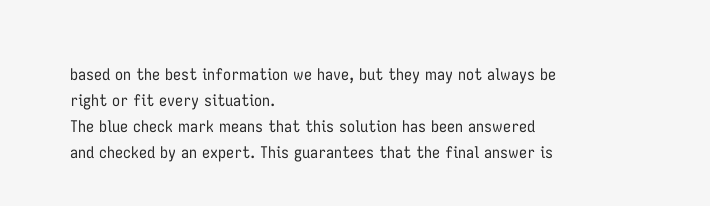based on the best information we have, but they may not always be right or fit every situation.
The blue check mark means that this solution has been answered and checked by an expert. This guarantees that the final answer is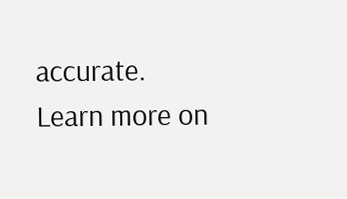accurate.
Learn more on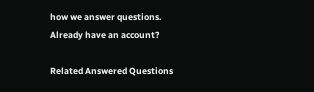how we answer questions.
Already have an account?

Related Answered Questions